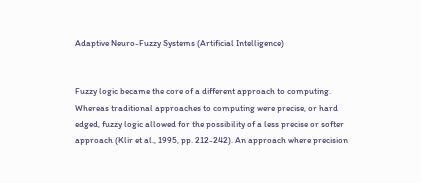Adaptive Neuro-Fuzzy Systems (Artificial Intelligence)


Fuzzy logic became the core of a different approach to computing. Whereas traditional approaches to computing were precise, or hard edged, fuzzy logic allowed for the possibility of a less precise or softer approach (Klir et al., 1995, pp. 212-242). An approach where precision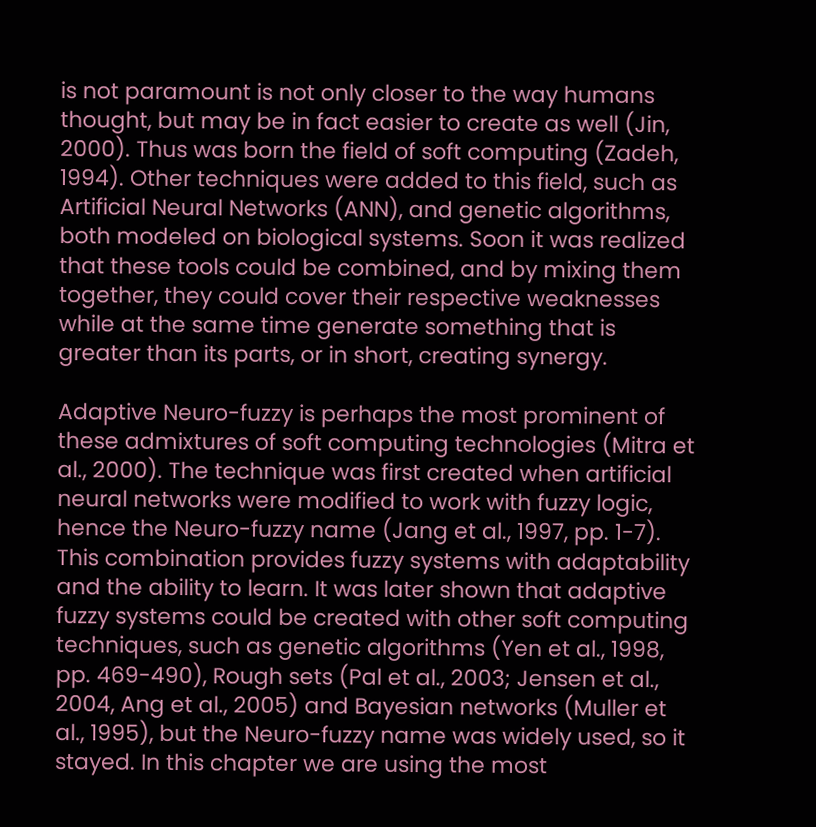is not paramount is not only closer to the way humans thought, but may be in fact easier to create as well (Jin, 2000). Thus was born the field of soft computing (Zadeh, 1994). Other techniques were added to this field, such as Artificial Neural Networks (ANN), and genetic algorithms, both modeled on biological systems. Soon it was realized that these tools could be combined, and by mixing them together, they could cover their respective weaknesses while at the same time generate something that is greater than its parts, or in short, creating synergy.

Adaptive Neuro-fuzzy is perhaps the most prominent of these admixtures of soft computing technologies (Mitra et al., 2000). The technique was first created when artificial neural networks were modified to work with fuzzy logic, hence the Neuro-fuzzy name (Jang et al., 1997, pp. 1-7). This combination provides fuzzy systems with adaptability and the ability to learn. It was later shown that adaptive fuzzy systems could be created with other soft computing techniques, such as genetic algorithms (Yen et al., 1998, pp. 469-490), Rough sets (Pal et al., 2003; Jensen et al., 2004, Ang et al., 2005) and Bayesian networks (Muller et al., 1995), but the Neuro-fuzzy name was widely used, so it stayed. In this chapter we are using the most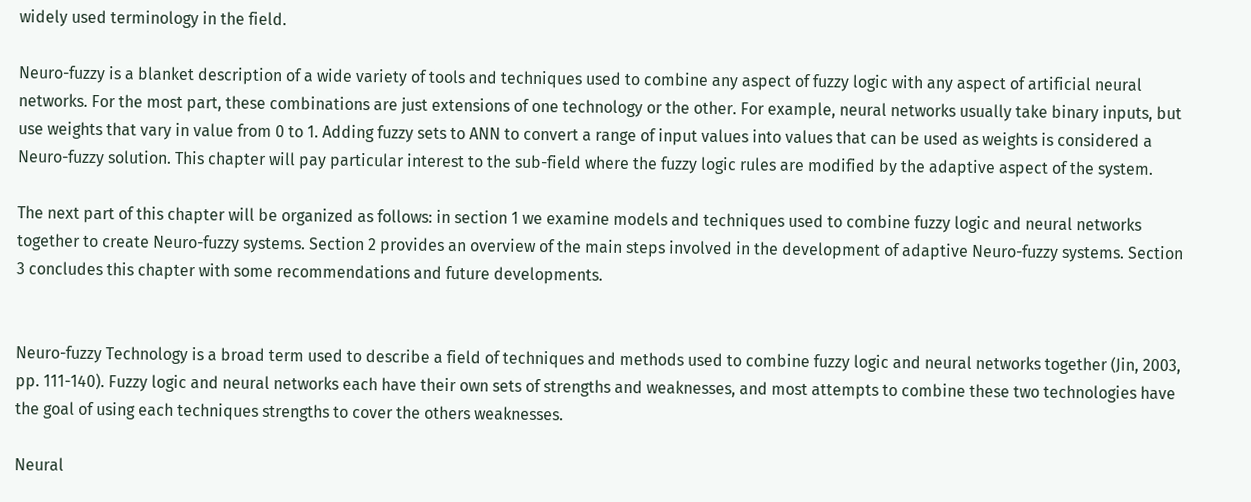widely used terminology in the field.

Neuro-fuzzy is a blanket description of a wide variety of tools and techniques used to combine any aspect of fuzzy logic with any aspect of artificial neural networks. For the most part, these combinations are just extensions of one technology or the other. For example, neural networks usually take binary inputs, but use weights that vary in value from 0 to 1. Adding fuzzy sets to ANN to convert a range of input values into values that can be used as weights is considered a Neuro-fuzzy solution. This chapter will pay particular interest to the sub-field where the fuzzy logic rules are modified by the adaptive aspect of the system.

The next part of this chapter will be organized as follows: in section 1 we examine models and techniques used to combine fuzzy logic and neural networks together to create Neuro-fuzzy systems. Section 2 provides an overview of the main steps involved in the development of adaptive Neuro-fuzzy systems. Section 3 concludes this chapter with some recommendations and future developments.


Neuro-fuzzy Technology is a broad term used to describe a field of techniques and methods used to combine fuzzy logic and neural networks together (Jin, 2003, pp. 111-140). Fuzzy logic and neural networks each have their own sets of strengths and weaknesses, and most attempts to combine these two technologies have the goal of using each techniques strengths to cover the others weaknesses.

Neural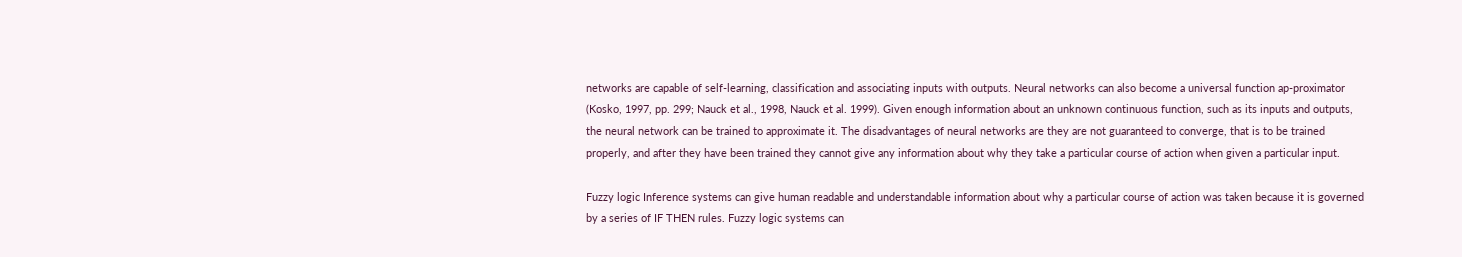networks are capable of self-learning, classification and associating inputs with outputs. Neural networks can also become a universal function ap-proximator (Kosko, 1997, pp. 299; Nauck et al., 1998, Nauck et al. 1999). Given enough information about an unknown continuous function, such as its inputs and outputs, the neural network can be trained to approximate it. The disadvantages of neural networks are they are not guaranteed to converge, that is to be trained properly, and after they have been trained they cannot give any information about why they take a particular course of action when given a particular input.

Fuzzy logic Inference systems can give human readable and understandable information about why a particular course of action was taken because it is governed by a series of IF THEN rules. Fuzzy logic systems can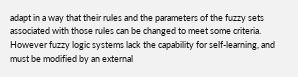adapt in a way that their rules and the parameters of the fuzzy sets associated with those rules can be changed to meet some criteria. However fuzzy logic systems lack the capability for self-learning, and must be modified by an external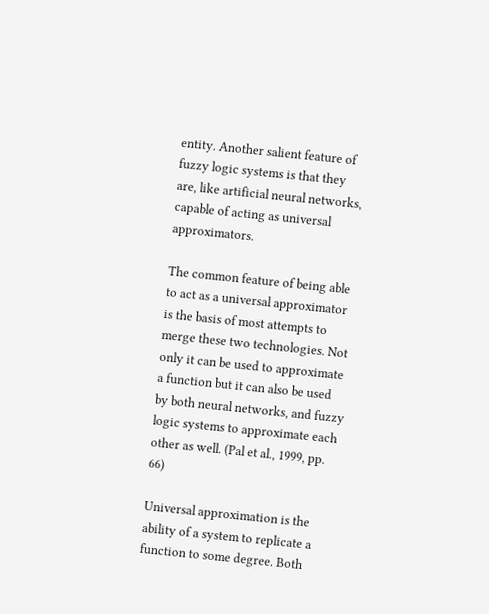entity. Another salient feature of fuzzy logic systems is that they are, like artificial neural networks, capable of acting as universal approximators.

The common feature of being able to act as a universal approximator is the basis of most attempts to merge these two technologies. Not only it can be used to approximate a function but it can also be used by both neural networks, and fuzzy logic systems to approximate each other as well. (Pal et al., 1999, pp. 66)

Universal approximation is the ability of a system to replicate a function to some degree. Both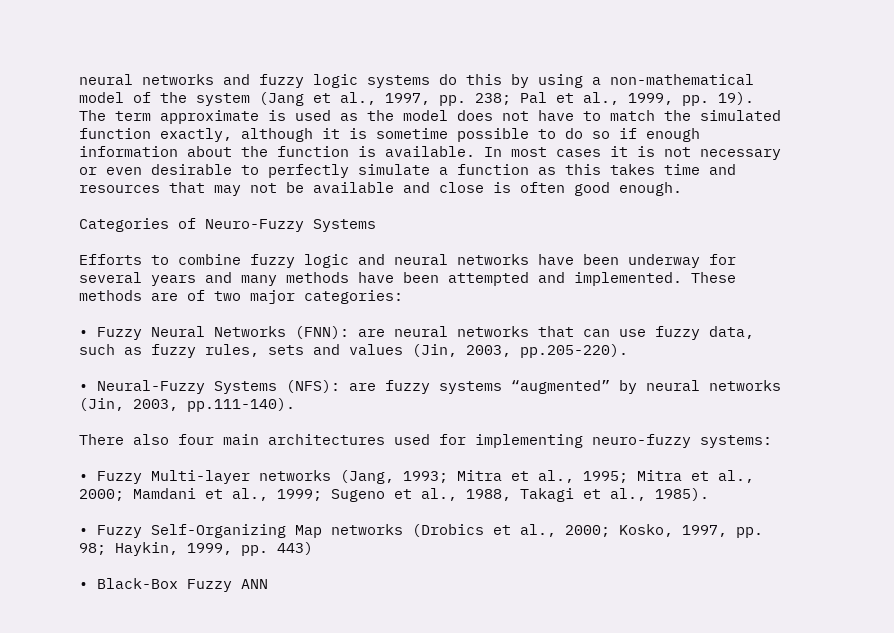neural networks and fuzzy logic systems do this by using a non-mathematical model of the system (Jang et al., 1997, pp. 238; Pal et al., 1999, pp. 19). The term approximate is used as the model does not have to match the simulated function exactly, although it is sometime possible to do so if enough information about the function is available. In most cases it is not necessary or even desirable to perfectly simulate a function as this takes time and resources that may not be available and close is often good enough.

Categories of Neuro-Fuzzy Systems

Efforts to combine fuzzy logic and neural networks have been underway for several years and many methods have been attempted and implemented. These methods are of two major categories:

• Fuzzy Neural Networks (FNN): are neural networks that can use fuzzy data, such as fuzzy rules, sets and values (Jin, 2003, pp.205-220).

• Neural-Fuzzy Systems (NFS): are fuzzy systems “augmented” by neural networks (Jin, 2003, pp.111-140).

There also four main architectures used for implementing neuro-fuzzy systems:

• Fuzzy Multi-layer networks (Jang, 1993; Mitra et al., 1995; Mitra et al., 2000; Mamdani et al., 1999; Sugeno et al., 1988, Takagi et al., 1985).

• Fuzzy Self-Organizing Map networks (Drobics et al., 2000; Kosko, 1997, pp. 98; Haykin, 1999, pp. 443)

• Black-Box Fuzzy ANN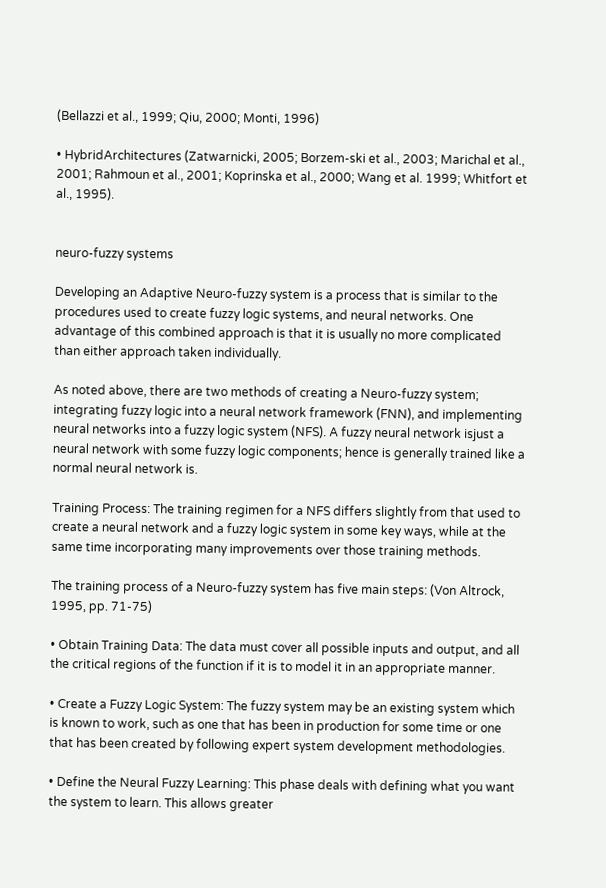(Bellazzi et al., 1999; Qiu, 2000; Monti, 1996)

• HybridArchitectures (Zatwarnicki, 2005; Borzem-ski et al., 2003; Marichal et al., 2001; Rahmoun et al., 2001; Koprinska et al., 2000; Wang et al. 1999; Whitfort et al., 1995).


neuro-fuzzy systems

Developing an Adaptive Neuro-fuzzy system is a process that is similar to the procedures used to create fuzzy logic systems, and neural networks. One advantage of this combined approach is that it is usually no more complicated than either approach taken individually.

As noted above, there are two methods of creating a Neuro-fuzzy system; integrating fuzzy logic into a neural network framework (FNN), and implementing neural networks into a fuzzy logic system (NFS). A fuzzy neural network isjust a neural network with some fuzzy logic components; hence is generally trained like a normal neural network is.

Training Process: The training regimen for a NFS differs slightly from that used to create a neural network and a fuzzy logic system in some key ways, while at the same time incorporating many improvements over those training methods.

The training process of a Neuro-fuzzy system has five main steps: (Von Altrock, 1995, pp. 71-75)

• Obtain Training Data: The data must cover all possible inputs and output, and all the critical regions of the function if it is to model it in an appropriate manner.

• Create a Fuzzy Logic System: The fuzzy system may be an existing system which is known to work, such as one that has been in production for some time or one that has been created by following expert system development methodologies.

• Define the Neural Fuzzy Learning: This phase deals with defining what you want the system to learn. This allows greater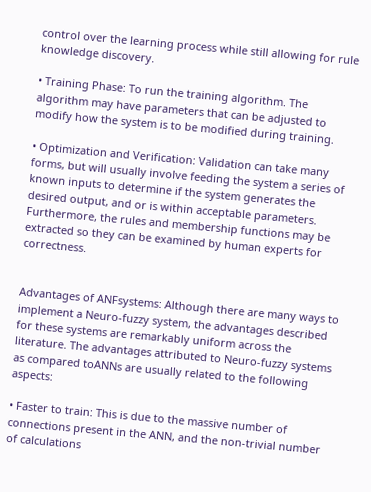control over the learning process while still allowing for rule knowledge discovery.

• Training Phase: To run the training algorithm. The algorithm may have parameters that can be adjusted to modify how the system is to be modified during training.

• Optimization and Verification: Validation can take many forms, but will usually involve feeding the system a series of known inputs to determine if the system generates the desired output, and or is within acceptable parameters. Furthermore, the rules and membership functions may be extracted so they can be examined by human experts for correctness.


Advantages of ANFsystems: Although there are many ways to implement a Neuro-fuzzy system, the advantages described for these systems are remarkably uniform across the literature. The advantages attributed to Neuro-fuzzy systems as compared toANNs are usually related to the following aspects:

• Faster to train: This is due to the massive number of connections present in the ANN, and the non-trivial number of calculations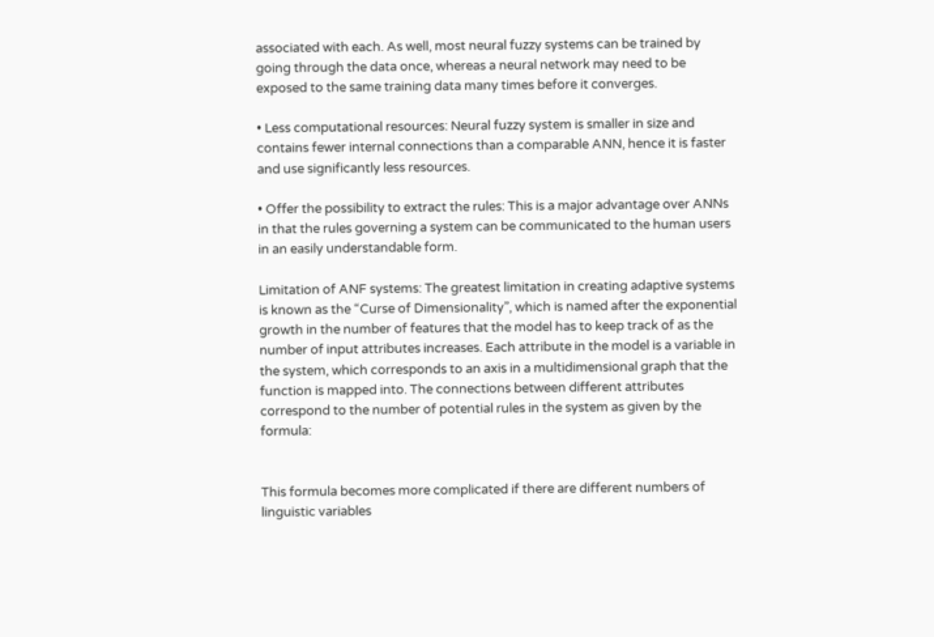associated with each. As well, most neural fuzzy systems can be trained by going through the data once, whereas a neural network may need to be exposed to the same training data many times before it converges.

• Less computational resources: Neural fuzzy system is smaller in size and contains fewer internal connections than a comparable ANN, hence it is faster and use significantly less resources.

• Offer the possibility to extract the rules: This is a major advantage over ANNs in that the rules governing a system can be communicated to the human users in an easily understandable form.

Limitation of ANF systems: The greatest limitation in creating adaptive systems is known as the “Curse of Dimensionality”, which is named after the exponential growth in the number of features that the model has to keep track of as the number of input attributes increases. Each attribute in the model is a variable in the system, which corresponds to an axis in a multidimensional graph that the function is mapped into. The connections between different attributes correspond to the number of potential rules in the system as given by the formula:


This formula becomes more complicated if there are different numbers of linguistic variables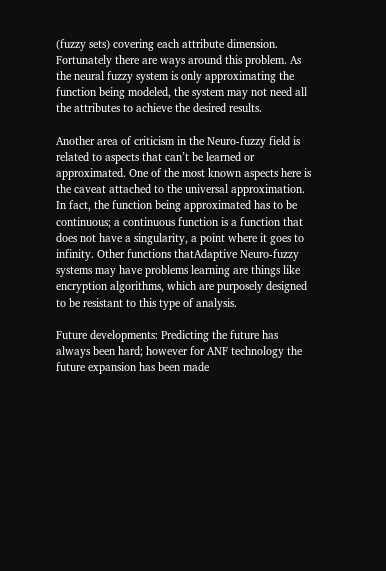(fuzzy sets) covering each attribute dimension. Fortunately there are ways around this problem. As the neural fuzzy system is only approximating the function being modeled, the system may not need all the attributes to achieve the desired results.

Another area of criticism in the Neuro-fuzzy field is related to aspects that can’t be learned or approximated. One of the most known aspects here is the caveat attached to the universal approximation. In fact, the function being approximated has to be continuous; a continuous function is a function that does not have a singularity, a point where it goes to infinity. Other functions thatAdaptive Neuro-fuzzy systems may have problems learning are things like encryption algorithms, which are purposely designed to be resistant to this type of analysis.

Future developments: Predicting the future has always been hard; however for ANF technology the future expansion has been made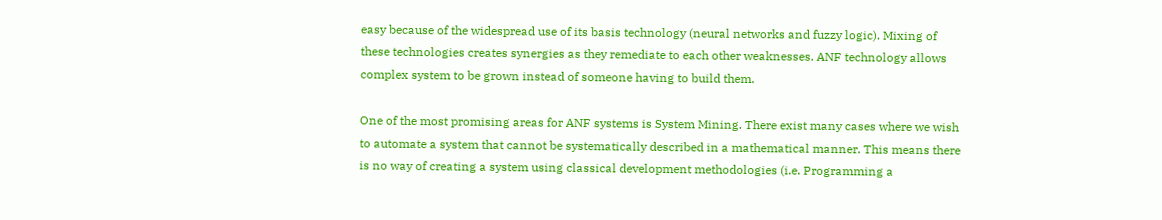easy because of the widespread use of its basis technology (neural networks and fuzzy logic). Mixing of these technologies creates synergies as they remediate to each other weaknesses. ANF technology allows complex system to be grown instead of someone having to build them.

One of the most promising areas for ANF systems is System Mining. There exist many cases where we wish to automate a system that cannot be systematically described in a mathematical manner. This means there is no way of creating a system using classical development methodologies (i.e. Programming a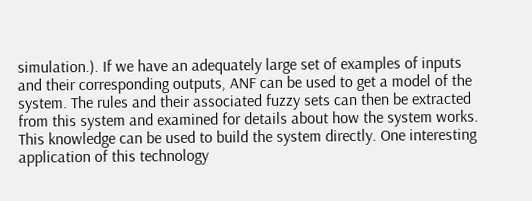simulation.). If we have an adequately large set of examples of inputs and their corresponding outputs, ANF can be used to get a model of the system. The rules and their associated fuzzy sets can then be extracted from this system and examined for details about how the system works. This knowledge can be used to build the system directly. One interesting application of this technology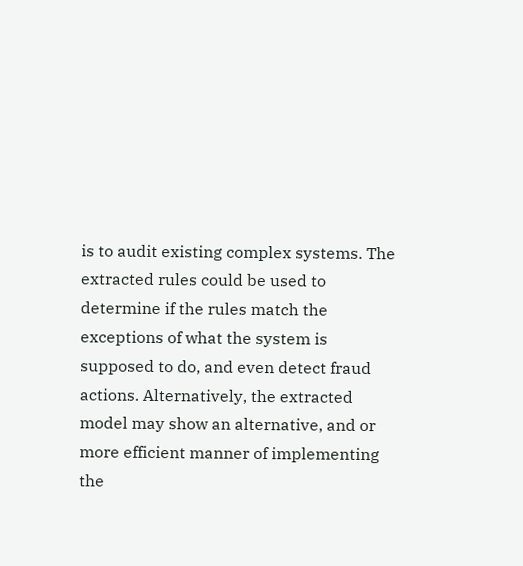is to audit existing complex systems. The extracted rules could be used to determine if the rules match the exceptions of what the system is supposed to do, and even detect fraud actions. Alternatively, the extracted model may show an alternative, and or more efficient manner of implementing the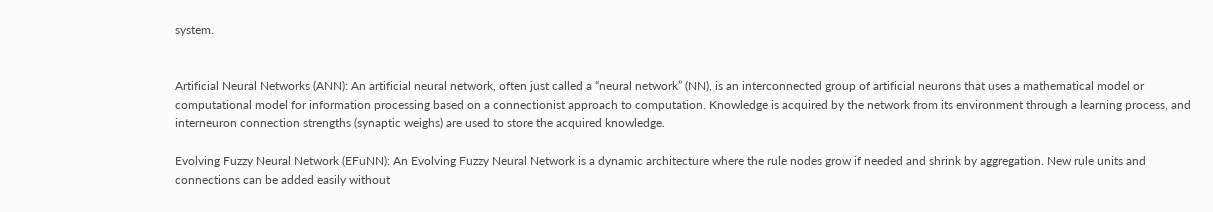system.


Artificial Neural Networks (ANN): An artificial neural network, often just called a “neural network” (NN), is an interconnected group of artificial neurons that uses a mathematical model or computational model for information processing based on a connectionist approach to computation. Knowledge is acquired by the network from its environment through a learning process, and interneuron connection strengths (synaptic weighs) are used to store the acquired knowledge.

Evolving Fuzzy Neural Network (EFuNN): An Evolving Fuzzy Neural Network is a dynamic architecture where the rule nodes grow if needed and shrink by aggregation. New rule units and connections can be added easily without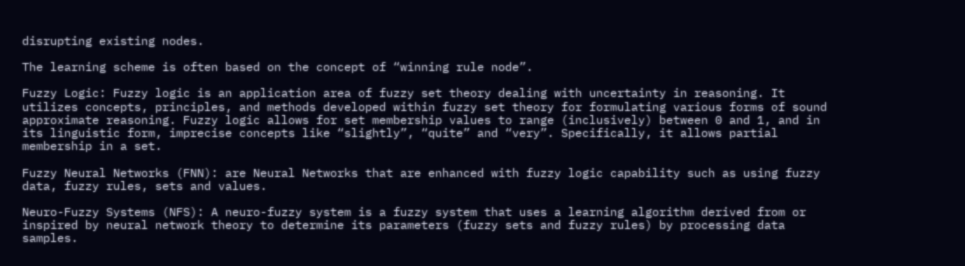disrupting existing nodes.

The learning scheme is often based on the concept of “winning rule node”.

Fuzzy Logic: Fuzzy logic is an application area of fuzzy set theory dealing with uncertainty in reasoning. It utilizes concepts, principles, and methods developed within fuzzy set theory for formulating various forms of sound approximate reasoning. Fuzzy logic allows for set membership values to range (inclusively) between 0 and 1, and in its linguistic form, imprecise concepts like “slightly”, “quite” and “very”. Specifically, it allows partial membership in a set.

Fuzzy Neural Networks (FNN): are Neural Networks that are enhanced with fuzzy logic capability such as using fuzzy data, fuzzy rules, sets and values.

Neuro-Fuzzy Systems (NFS): A neuro-fuzzy system is a fuzzy system that uses a learning algorithm derived from or inspired by neural network theory to determine its parameters (fuzzy sets and fuzzy rules) by processing data samples.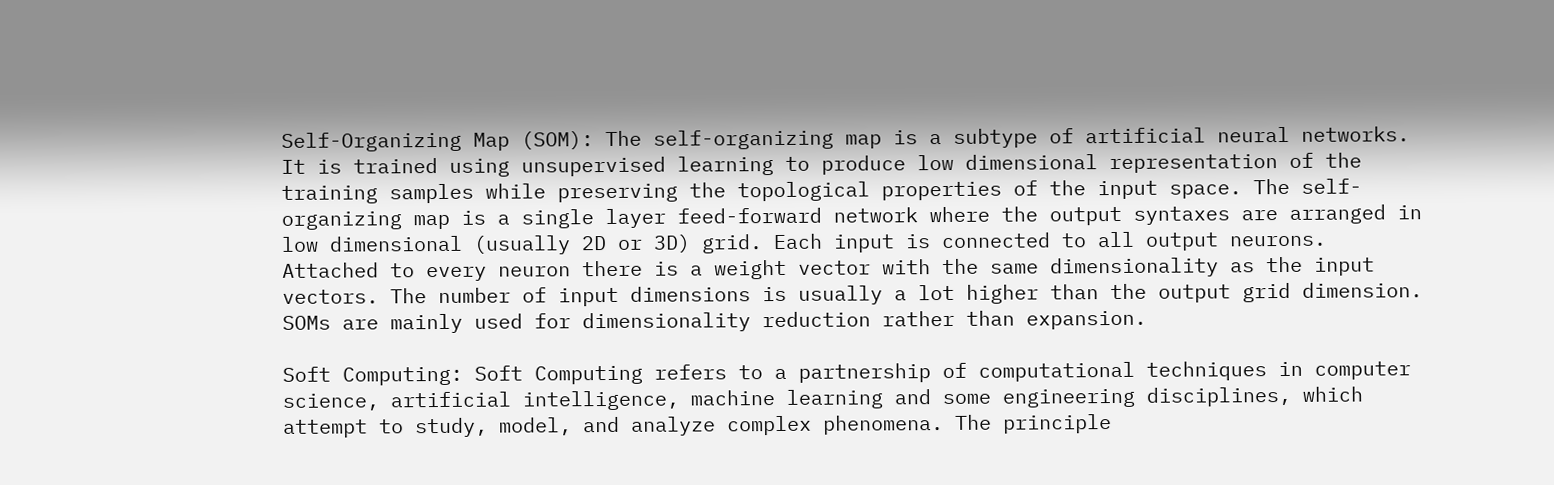Self-Organizing Map (SOM): The self-organizing map is a subtype of artificial neural networks. It is trained using unsupervised learning to produce low dimensional representation of the training samples while preserving the topological properties of the input space. The self-organizing map is a single layer feed-forward network where the output syntaxes are arranged in low dimensional (usually 2D or 3D) grid. Each input is connected to all output neurons. Attached to every neuron there is a weight vector with the same dimensionality as the input vectors. The number of input dimensions is usually a lot higher than the output grid dimension. SOMs are mainly used for dimensionality reduction rather than expansion.

Soft Computing: Soft Computing refers to a partnership of computational techniques in computer science, artificial intelligence, machine learning and some engineering disciplines, which attempt to study, model, and analyze complex phenomena. The principle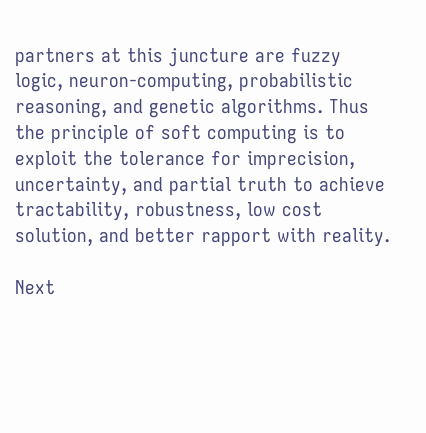partners at this juncture are fuzzy logic, neuron-computing, probabilistic reasoning, and genetic algorithms. Thus the principle of soft computing is to exploit the tolerance for imprecision, uncertainty, and partial truth to achieve tractability, robustness, low cost solution, and better rapport with reality.

Next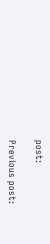post:

Previous post: